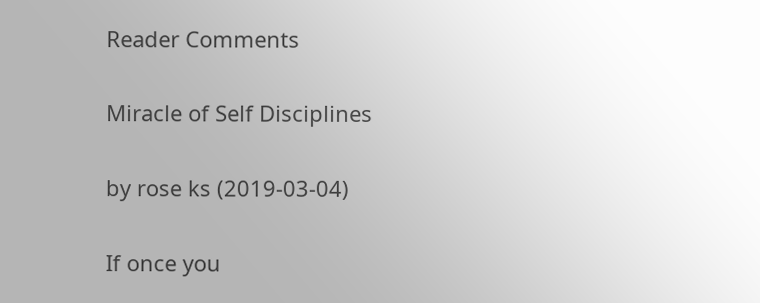Reader Comments

Miracle of Self Disciplines

by rose ks (2019-03-04)

If once you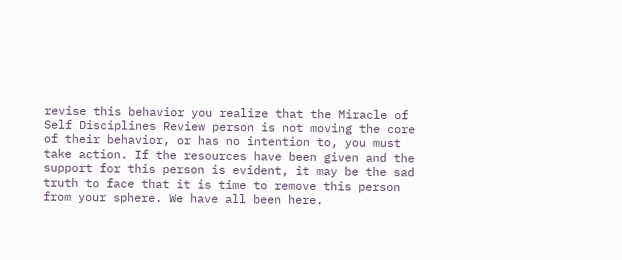revise this behavior you realize that the Miracle of Self Disciplines Review person is not moving the core of their behavior, or has no intention to, you must take action. If the resources have been given and the support for this person is evident, it may be the sad truth to face that it is time to remove this person from your sphere. We have all been here.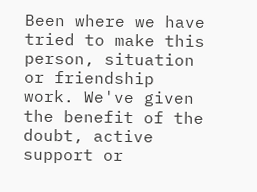Been where we have tried to make this person, situation or friendship work. We've given the benefit of the doubt, active support or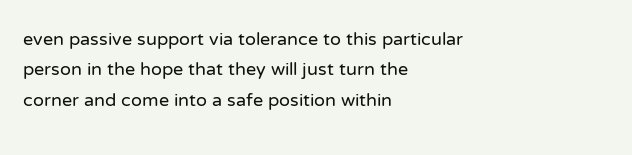even passive support via tolerance to this particular person in the hope that they will just turn the corner and come into a safe position within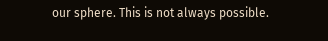our sphere. This is not always possible.